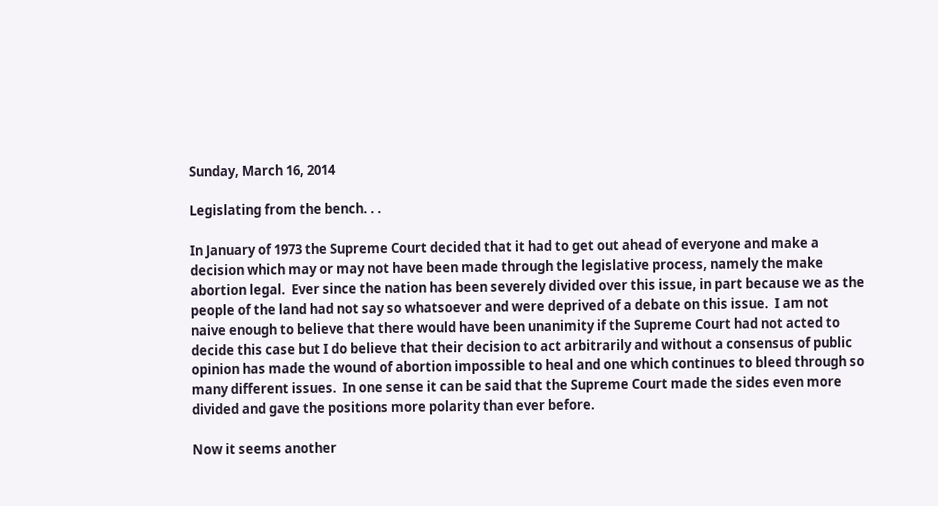Sunday, March 16, 2014

Legislating from the bench. . .

In January of 1973 the Supreme Court decided that it had to get out ahead of everyone and make a decision which may or may not have been made through the legislative process, namely the make abortion legal.  Ever since the nation has been severely divided over this issue, in part because we as the people of the land had not say so whatsoever and were deprived of a debate on this issue.  I am not naive enough to believe that there would have been unanimity if the Supreme Court had not acted to decide this case but I do believe that their decision to act arbitrarily and without a consensus of public opinion has made the wound of abortion impossible to heal and one which continues to bleed through so many different issues.  In one sense it can be said that the Supreme Court made the sides even more divided and gave the positions more polarity than ever before.

Now it seems another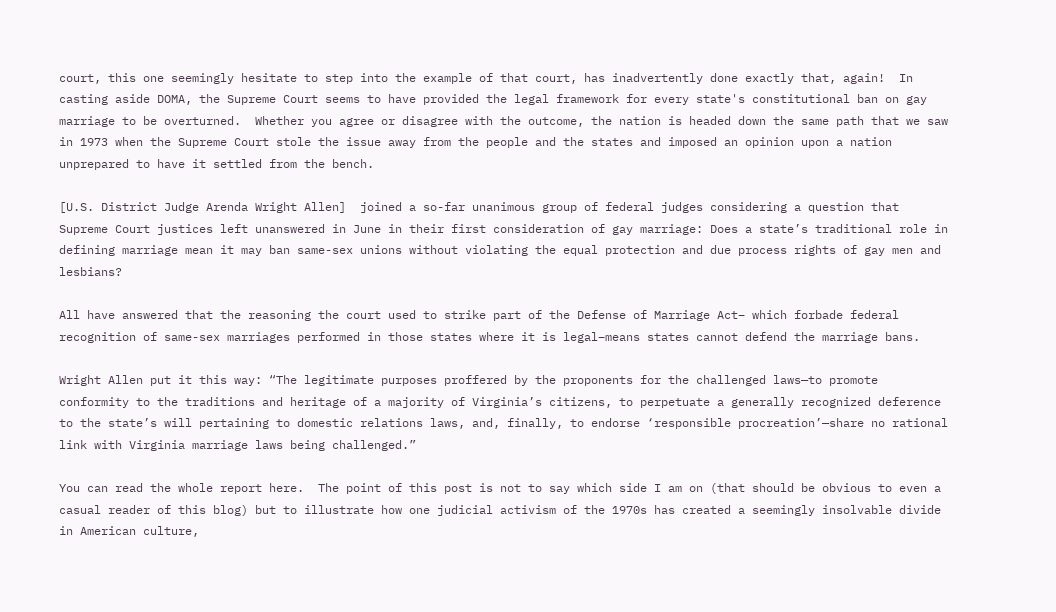court, this one seemingly hesitate to step into the example of that court, has inadvertently done exactly that, again!  In casting aside DOMA, the Supreme Court seems to have provided the legal framework for every state's constitutional ban on gay marriage to be overturned.  Whether you agree or disagree with the outcome, the nation is headed down the same path that we saw in 1973 when the Supreme Court stole the issue away from the people and the states and imposed an opinion upon a nation unprepared to have it settled from the bench.

[U.S. District Judge Arenda Wright Allen]  joined a so-far unanimous group of federal judges considering a question that Supreme Court justices left unanswered in June in their first consideration of gay marriage: Does a state’s traditional role in defining marriage mean it may ban same-sex unions without violating the equal protection and due process rights of gay men and lesbians?

All have answered that the reasoning the court used to strike part of the Defense of Marriage Act– which forbade federal recognition of same-sex marriages performed in those states where it is legal–means states cannot defend the marriage bans.

Wright Allen put it this way: “The legitimate purposes proffered by the proponents for the challenged laws—to promote conformity to the traditions and heritage of a majority of Virginia’s citizens, to perpetuate a generally recognized deference to the state’s will pertaining to domestic relations laws, and, finally, to endorse ‘responsible procreation’—share no rational link with Virginia marriage laws being challenged.”

You can read the whole report here.  The point of this post is not to say which side I am on (that should be obvious to even a casual reader of this blog) but to illustrate how one judicial activism of the 1970s has created a seemingly insolvable divide in American culture,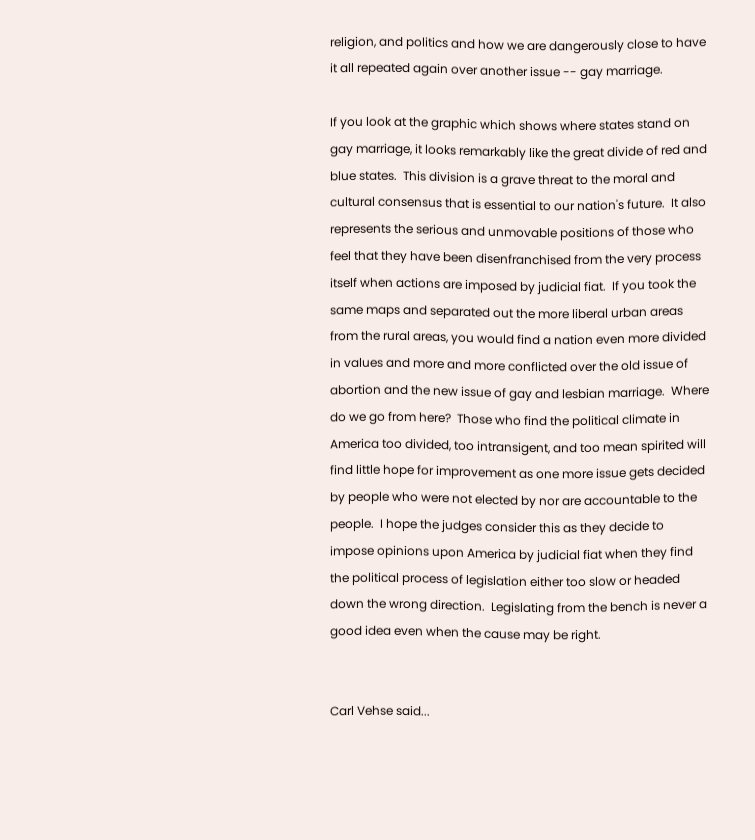religion, and politics and how we are dangerously close to have it all repeated again over another issue -- gay marriage.

If you look at the graphic which shows where states stand on gay marriage, it looks remarkably like the great divide of red and blue states.  This division is a grave threat to the moral and cultural consensus that is essential to our nation's future.  It also represents the serious and unmovable positions of those who feel that they have been disenfranchised from the very process itself when actions are imposed by judicial fiat.  If you took the same maps and separated out the more liberal urban areas from the rural areas, you would find a nation even more divided in values and more and more conflicted over the old issue of abortion and the new issue of gay and lesbian marriage.  Where do we go from here?  Those who find the political climate in America too divided, too intransigent, and too mean spirited will find little hope for improvement as one more issue gets decided by people who were not elected by nor are accountable to the people.  I hope the judges consider this as they decide to impose opinions upon America by judicial fiat when they find the political process of legislation either too slow or headed down the wrong direction.  Legislating from the bench is never a good idea even when the cause may be right.


Carl Vehse said...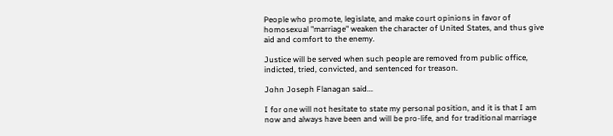People who promote, legislate, and make court opinions in favor of homosexual "marriage" weaken the character of United States, and thus give aid and comfort to the enemy.

Justice will be served when such people are removed from public office, indicted, tried, convicted, and sentenced for treason.

John Joseph Flanagan said...

I for one will not hesitate to state my personal position, and it is that I am now and always have been and will be pro-life, and for traditional marriage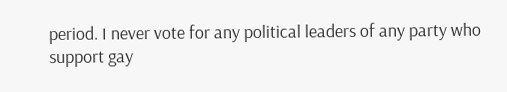period. I never vote for any political leaders of any party who support gay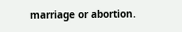marriage or abortion.